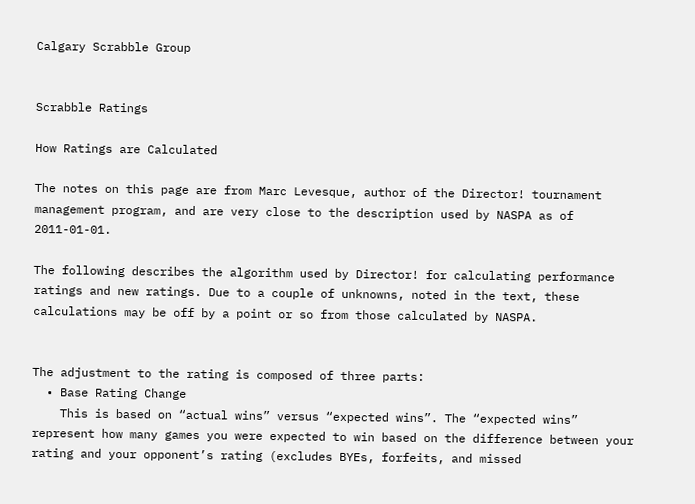Calgary Scrabble Group


Scrabble Ratings

How Ratings are Calculated

The notes on this page are from Marc Levesque, author of the Director! tournament management program, and are very close to the description used by NASPA as of 2011-01-01.

The following describes the algorithm used by Director! for calculating performance ratings and new ratings. Due to a couple of unknowns, noted in the text, these calculations may be off by a point or so from those calculated by NASPA.


The adjustment to the rating is composed of three parts:
  • Base Rating Change
    This is based on “actual wins” versus “expected wins”. The “expected wins” represent how many games you were expected to win based on the difference between your rating and your opponent’s rating (excludes BYEs, forfeits, and missed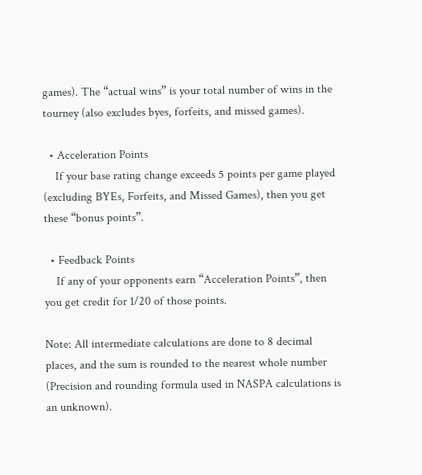games). The “actual wins” is your total number of wins in the tourney (also excludes byes, forfeits, and missed games).

  • Acceleration Points
    If your base rating change exceeds 5 points per game played (excluding BYEs, Forfeits, and Missed Games), then you get these “bonus points”.

  • Feedback Points
    If any of your opponents earn “Acceleration Points”, then you get credit for 1/20 of those points.

Note: All intermediate calculations are done to 8 decimal places, and the sum is rounded to the nearest whole number (Precision and rounding formula used in NASPA calculations is an unknown).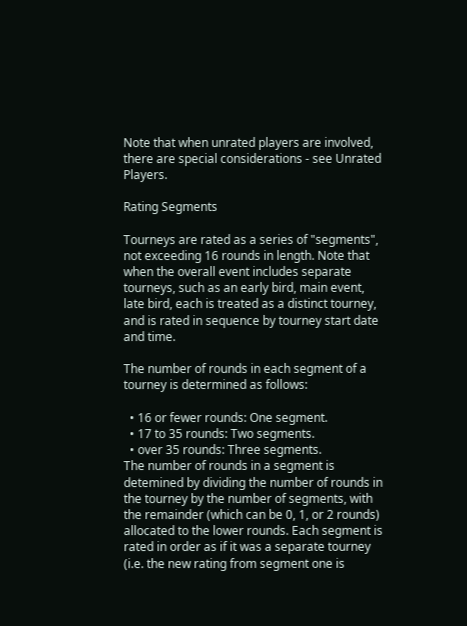Note that when unrated players are involved, there are special considerations - see Unrated Players.

Rating Segments

Tourneys are rated as a series of "segments", not exceeding 16 rounds in length. Note that when the overall event includes separate tourneys, such as an early bird, main event, late bird, each is treated as a distinct tourney, and is rated in sequence by tourney start date and time.

The number of rounds in each segment of a tourney is determined as follows:

  • 16 or fewer rounds: One segment.
  • 17 to 35 rounds: Two segments.
  • over 35 rounds: Three segments.
The number of rounds in a segment is detemined by dividing the number of rounds in the tourney by the number of segments, with the remainder (which can be 0, 1, or 2 rounds) allocated to the lower rounds. Each segment is rated in order as if it was a separate tourney (i.e. the new rating from segment one is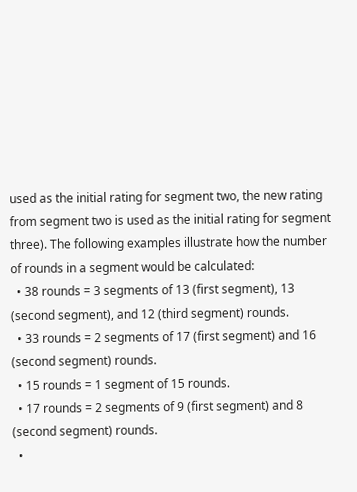used as the initial rating for segment two, the new rating from segment two is used as the initial rating for segment three). The following examples illustrate how the number of rounds in a segment would be calculated:
  • 38 rounds = 3 segments of 13 (first segment), 13 (second segment), and 12 (third segment) rounds.
  • 33 rounds = 2 segments of 17 (first segment) and 16 (second segment) rounds.
  • 15 rounds = 1 segment of 15 rounds.
  • 17 rounds = 2 segments of 9 (first segment) and 8 (second segment) rounds.
  •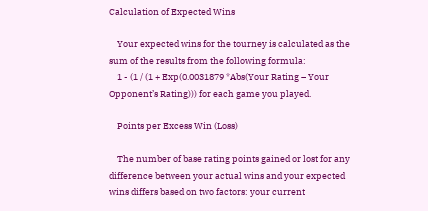Calculation of Expected Wins

    Your expected wins for the tourney is calculated as the sum of the results from the following formula:
    1 - (1 / (1 + Exp(0.0031879 *Abs(Your Rating – Your Opponent’s Rating))) for each game you played.

    Points per Excess Win (Loss)

    The number of base rating points gained or lost for any difference between your actual wins and your expected wins differs based on two factors: your current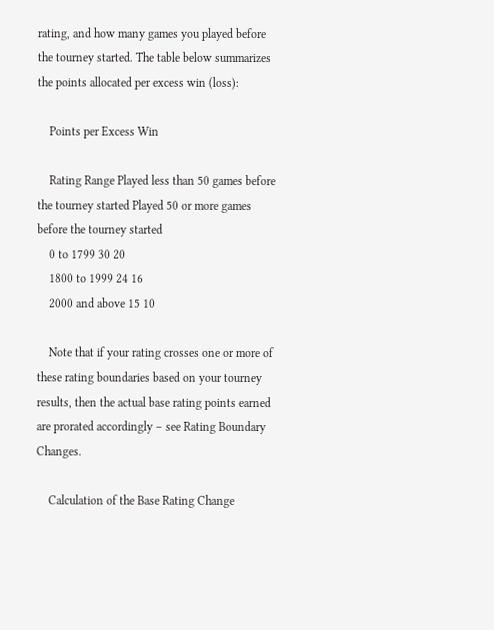rating, and how many games you played before the tourney started. The table below summarizes the points allocated per excess win (loss):

    Points per Excess Win

    Rating Range Played less than 50 games before the tourney started Played 50 or more games before the tourney started
    0 to 1799 30 20
    1800 to 1999 24 16
    2000 and above 15 10

    Note that if your rating crosses one or more of these rating boundaries based on your tourney results, then the actual base rating points earned are prorated accordingly – see Rating Boundary Changes.

    Calculation of the Base Rating Change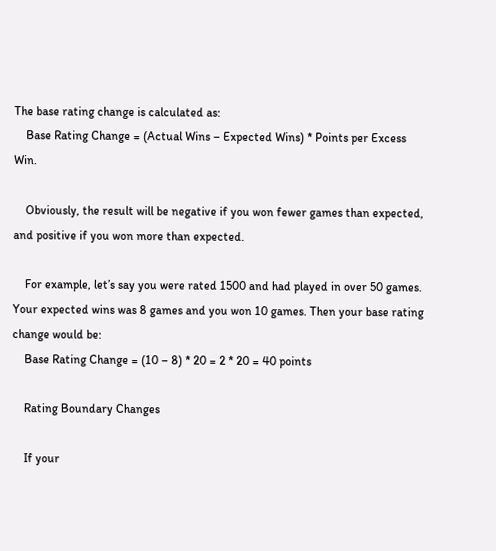The base rating change is calculated as:
    Base Rating Change = (Actual Wins – Expected Wins) * Points per Excess Win.

    Obviously, the result will be negative if you won fewer games than expected, and positive if you won more than expected.

    For example, let’s say you were rated 1500 and had played in over 50 games. Your expected wins was 8 games and you won 10 games. Then your base rating change would be:
    Base Rating Change = (10 – 8) * 20 = 2 * 20 = 40 points

    Rating Boundary Changes

    If your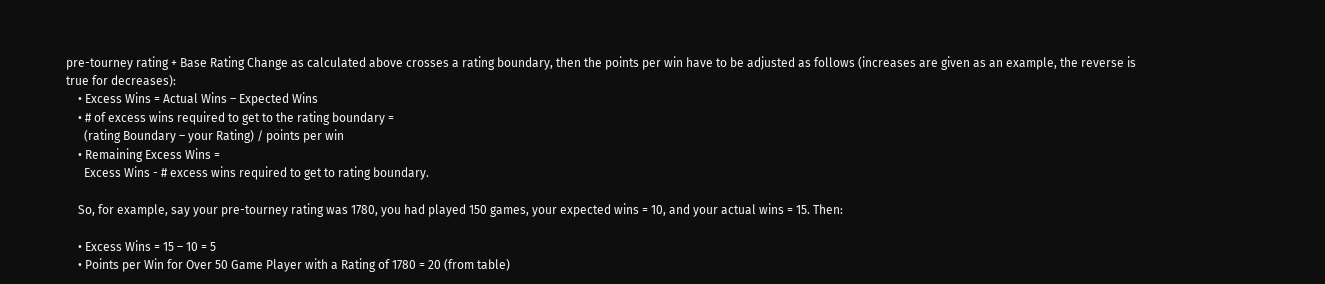pre-tourney rating + Base Rating Change as calculated above crosses a rating boundary, then the points per win have to be adjusted as follows (increases are given as an example, the reverse is true for decreases):
    • Excess Wins = Actual Wins – Expected Wins
    • # of excess wins required to get to the rating boundary =
      (rating Boundary – your Rating) / points per win
    • Remaining Excess Wins =
      Excess Wins - # excess wins required to get to rating boundary.

    So, for example, say your pre-tourney rating was 1780, you had played 150 games, your expected wins = 10, and your actual wins = 15. Then:

    • Excess Wins = 15 – 10 = 5
    • Points per Win for Over 50 Game Player with a Rating of 1780 = 20 (from table)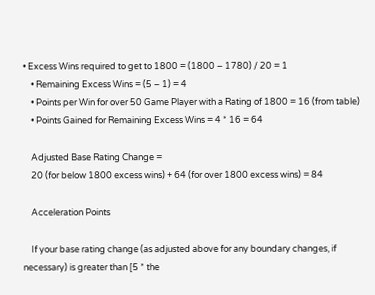• Excess Wins required to get to 1800 = (1800 – 1780) / 20 = 1
    • Remaining Excess Wins = (5 – 1) = 4
    • Points per Win for over 50 Game Player with a Rating of 1800 = 16 (from table)
    • Points Gained for Remaining Excess Wins = 4 * 16 = 64

    Adjusted Base Rating Change =
    20 (for below 1800 excess wins) + 64 (for over 1800 excess wins) = 84

    Acceleration Points

    If your base rating change (as adjusted above for any boundary changes, if necessary) is greater than [5 * the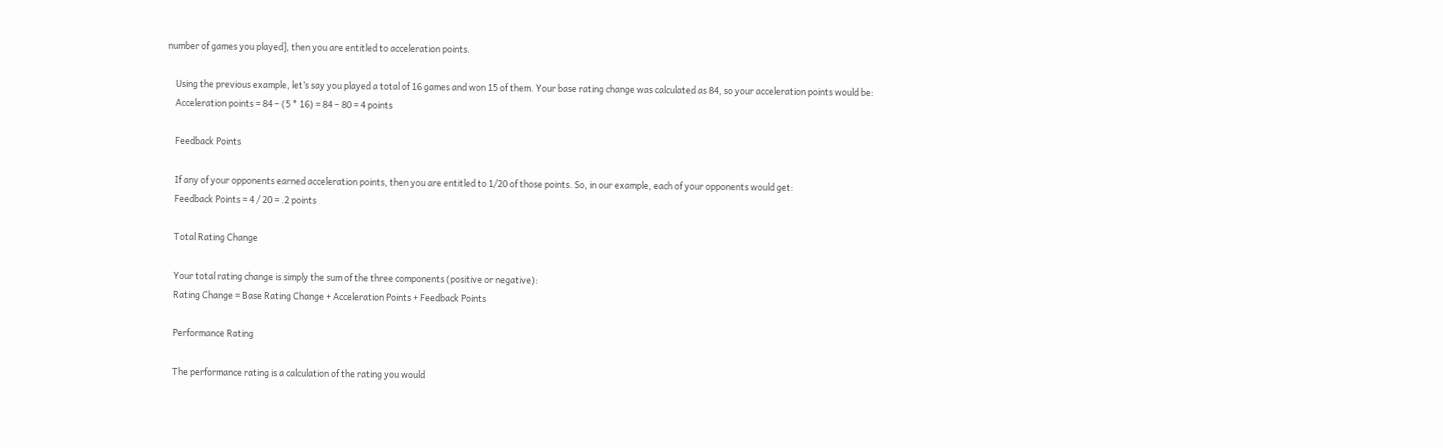number of games you played], then you are entitled to acceleration points.

    Using the previous example, let’s say you played a total of 16 games and won 15 of them. Your base rating change was calculated as 84, so your acceleration points would be:
    Acceleration points = 84 – (5 * 16) = 84 – 80 = 4 points

    Feedback Points

    If any of your opponents earned acceleration points, then you are entitled to 1/20 of those points. So, in our example, each of your opponents would get:
    Feedback Points = 4 / 20 = .2 points

    Total Rating Change

    Your total rating change is simply the sum of the three components (positive or negative):
    Rating Change = Base Rating Change + Acceleration Points + Feedback Points

    Performance Rating

    The performance rating is a calculation of the rating you would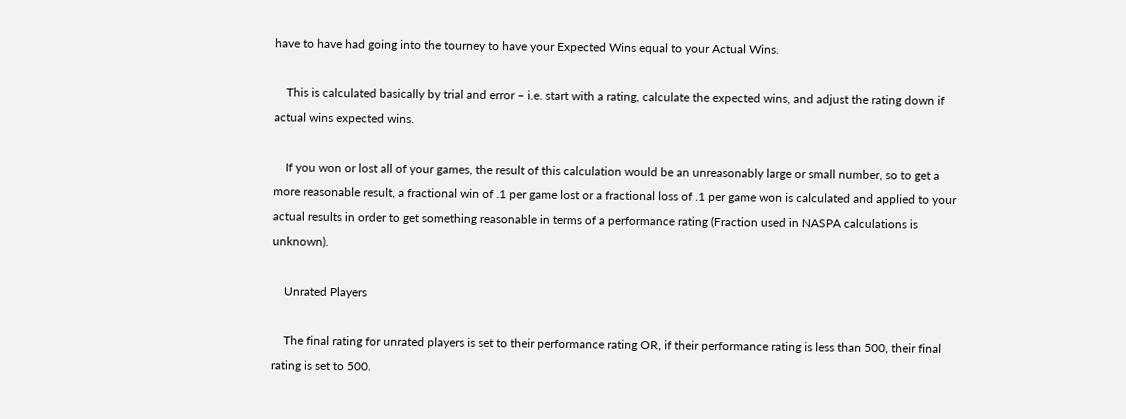have to have had going into the tourney to have your Expected Wins equal to your Actual Wins.

    This is calculated basically by trial and error – i.e. start with a rating, calculate the expected wins, and adjust the rating down if actual wins expected wins.

    If you won or lost all of your games, the result of this calculation would be an unreasonably large or small number, so to get a more reasonable result, a fractional win of .1 per game lost or a fractional loss of .1 per game won is calculated and applied to your actual results in order to get something reasonable in terms of a performance rating (Fraction used in NASPA calculations is unknown).

    Unrated Players

    The final rating for unrated players is set to their performance rating OR, if their performance rating is less than 500, their final rating is set to 500.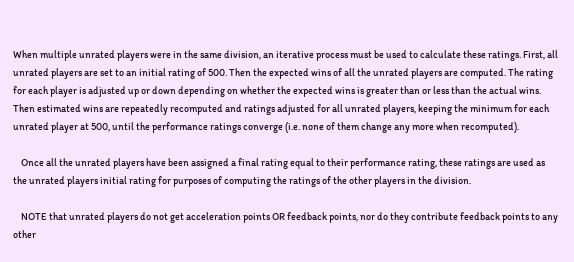When multiple unrated players were in the same division, an iterative process must be used to calculate these ratings. First, all unrated players are set to an initial rating of 500. Then the expected wins of all the unrated players are computed. The rating for each player is adjusted up or down depending on whether the expected wins is greater than or less than the actual wins. Then estimated wins are repeatedly recomputed and ratings adjusted for all unrated players, keeping the minimum for each unrated player at 500, until the performance ratings converge (i.e. none of them change any more when recomputed).

    Once all the unrated players have been assigned a final rating equal to their performance rating, these ratings are used as the unrated players initial rating for purposes of computing the ratings of the other players in the division.

    NOTE that unrated players do not get acceleration points OR feedback points, nor do they contribute feedback points to any other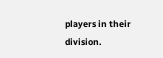players in their division.